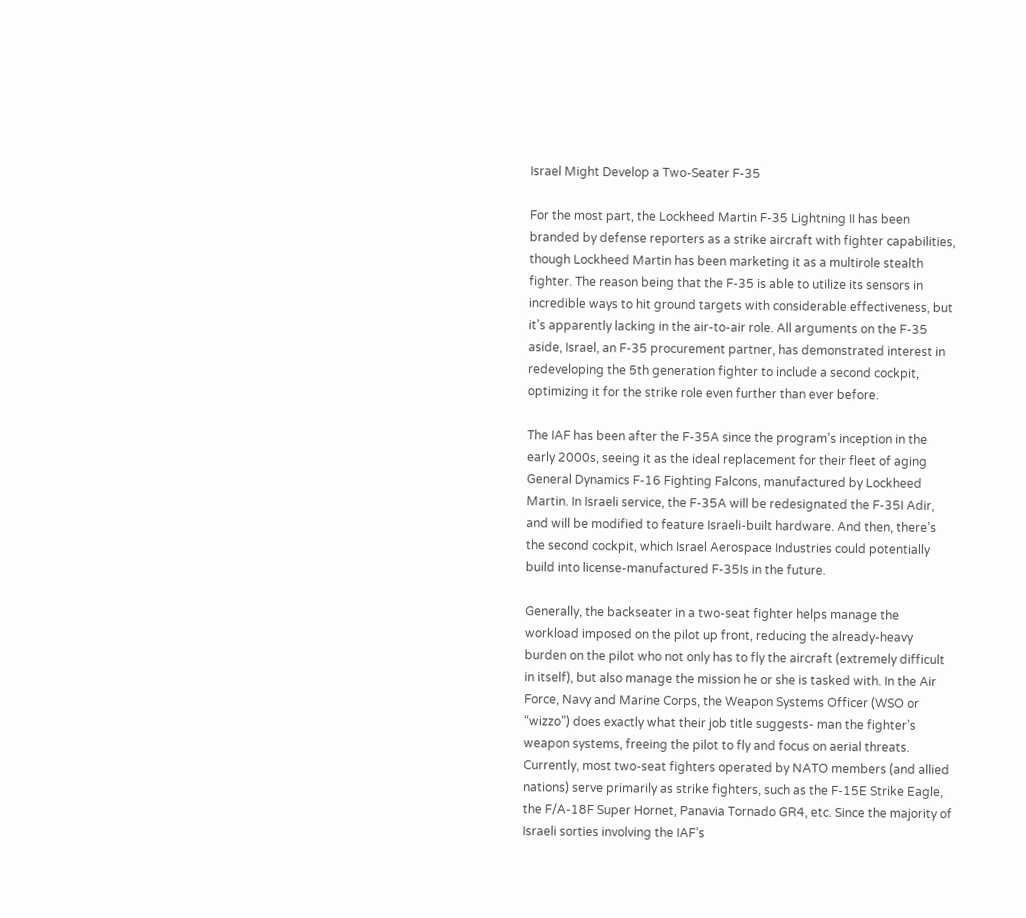Israel Might Develop a Two-Seater F-35

For the most part, the Lockheed Martin F-35 Lightning II has been branded by defense reporters as a strike aircraft with fighter capabilities, though Lockheed Martin has been marketing it as a multirole stealth fighter. The reason being that the F-35 is able to utilize its sensors in incredible ways to hit ground targets with considerable effectiveness, but it’s apparently lacking in the air-to-air role. All arguments on the F-35 aside, Israel, an F-35 procurement partner, has demonstrated interest in redeveloping the 5th generation fighter to include a second cockpit, optimizing it for the strike role even further than ever before.

The IAF has been after the F-35A since the program’s inception in the early 2000s, seeing it as the ideal replacement for their fleet of aging General Dynamics F-16 Fighting Falcons, manufactured by Lockheed Martin. In Israeli service, the F-35A will be redesignated the F-35I Adir, and will be modified to feature Israeli-built hardware. And then, there’s the second cockpit, which Israel Aerospace Industries could potentially build into license-manufactured F-35Is in the future.

Generally, the backseater in a two-seat fighter helps manage the workload imposed on the pilot up front, reducing the already-heavy burden on the pilot who not only has to fly the aircraft (extremely difficult in itself), but also manage the mission he or she is tasked with. In the Air Force, Navy and Marine Corps, the Weapon Systems Officer (WSO or “wizzo”) does exactly what their job title suggests- man the fighter’s weapon systems, freeing the pilot to fly and focus on aerial threats. Currently, most two-seat fighters operated by NATO members (and allied nations) serve primarily as strike fighters, such as the F-15E Strike Eagle, the F/A-18F Super Hornet, Panavia Tornado GR4, etc. Since the majority of Israeli sorties involving the IAF’s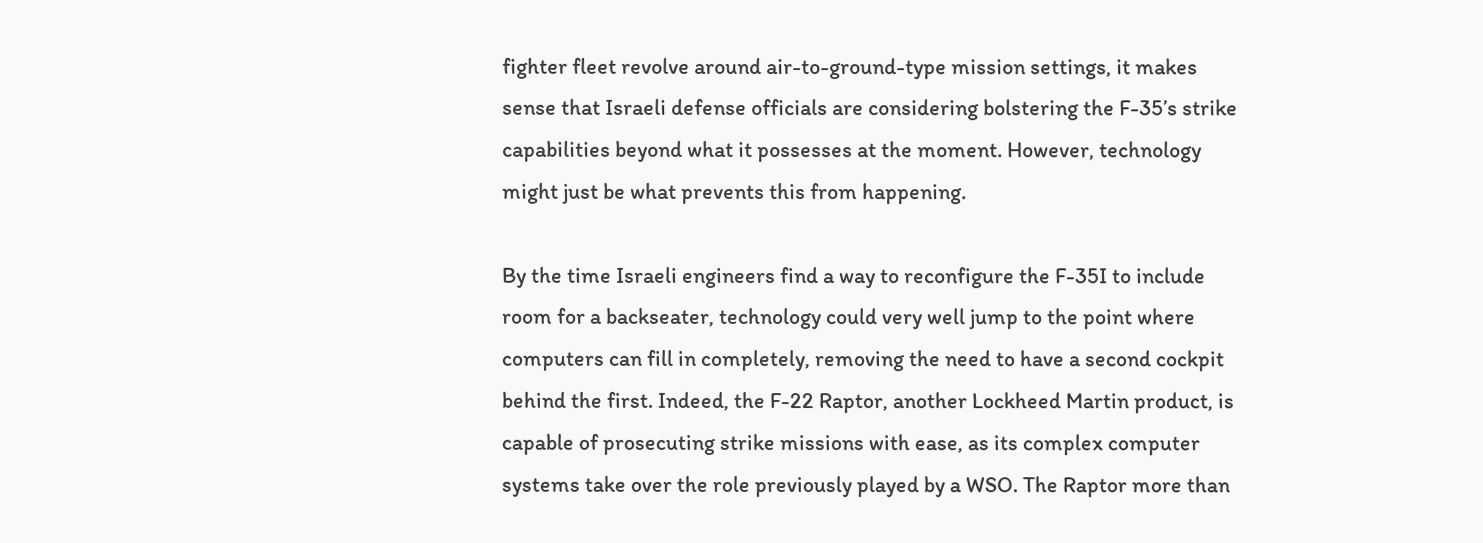fighter fleet revolve around air-to-ground-type mission settings, it makes sense that Israeli defense officials are considering bolstering the F-35’s strike capabilities beyond what it possesses at the moment. However, technology might just be what prevents this from happening.

By the time Israeli engineers find a way to reconfigure the F-35I to include room for a backseater, technology could very well jump to the point where computers can fill in completely, removing the need to have a second cockpit behind the first. Indeed, the F-22 Raptor, another Lockheed Martin product, is capable of prosecuting strike missions with ease, as its complex computer systems take over the role previously played by a WSO. The Raptor more than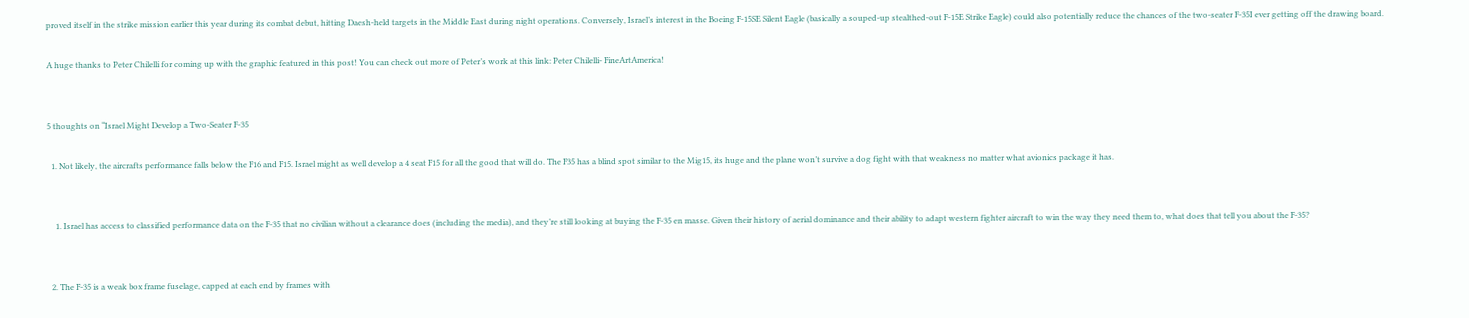proved itself in the strike mission earlier this year during its combat debut, hitting Daesh-held targets in the Middle East during night operations. Conversely, Israel’s interest in the Boeing F-15SE Silent Eagle (basically a souped-up stealthed-out F-15E Strike Eagle) could also potentially reduce the chances of the two-seater F-35I ever getting off the drawing board.

A huge thanks to Peter Chilelli for coming up with the graphic featured in this post! You can check out more of Peter’s work at this link: Peter Chilelli- FineArtAmerica!


5 thoughts on “Israel Might Develop a Two-Seater F-35

  1. Not likely, the aircrafts performance falls below the F16 and F15. Israel might as well develop a 4 seat F15 for all the good that will do. The F35 has a blind spot similar to the Mig15, its huge and the plane won’t survive a dog fight with that weakness no matter what avionics package it has.


    1. Israel has access to classified performance data on the F-35 that no civilian without a clearance does (including the media), and they’re still looking at buying the F-35 en masse. Given their history of aerial dominance and their ability to adapt western fighter aircraft to win the way they need them to, what does that tell you about the F-35?


  2. The F-35 is a weak box frame fuselage, capped at each end by frames with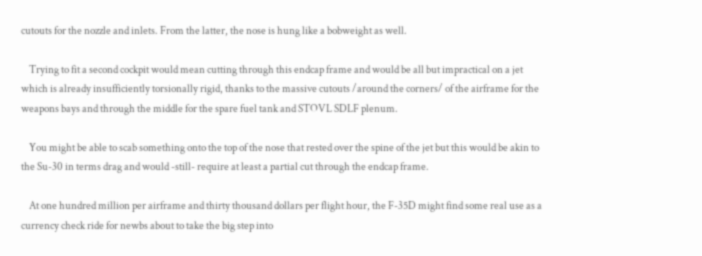cutouts for the nozzle and inlets. From the latter, the nose is hung like a bobweight as well.

    Trying to fit a second cockpit would mean cutting through this endcap frame and would be all but impractical on a jet which is already insufficiently torsionally rigid, thanks to the massive cutouts /around the corners/ of the airframe for the weapons bays and through the middle for the spare fuel tank and STOVL SDLF plenum.

    You might be able to scab something onto the top of the nose that rested over the spine of the jet but this would be akin to the Su-30 in terms drag and would -still- require at least a partial cut through the endcap frame.

    At one hundred million per airframe and thirty thousand dollars per flight hour, the F-35D might find some real use as a currency check ride for newbs about to take the big step into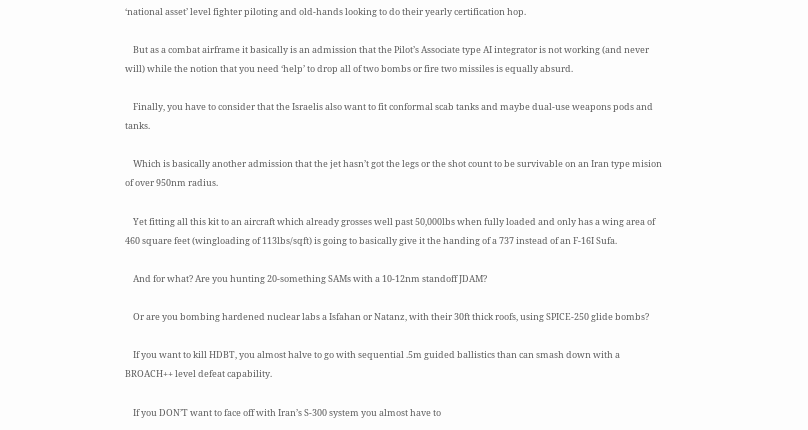‘national asset’ level fighter piloting and old-hands looking to do their yearly certification hop.

    But as a combat airframe it basically is an admission that the Pilot’s Associate type AI integrator is not working (and never will) while the notion that you need ‘help’ to drop all of two bombs or fire two missiles is equally absurd.

    Finally, you have to consider that the Israelis also want to fit conformal scab tanks and maybe dual-use weapons pods and tanks.

    Which is basically another admission that the jet hasn’t got the legs or the shot count to be survivable on an Iran type mision of over 950nm radius.

    Yet fitting all this kit to an aircraft which already grosses well past 50,000lbs when fully loaded and only has a wing area of 460 square feet (wingloading of 113lbs/sqft) is going to basically give it the handing of a 737 instead of an F-16I Sufa.

    And for what? Are you hunting 20-something SAMs with a 10-12nm standoff JDAM?

    Or are you bombing hardened nuclear labs a Isfahan or Natanz, with their 30ft thick roofs, using SPICE-250 glide bombs?

    If you want to kill HDBT, you almost halve to go with sequential .5m guided ballistics than can smash down with a BROACH++ level defeat capability.

    If you DON’T want to face off with Iran’s S-300 system you almost have to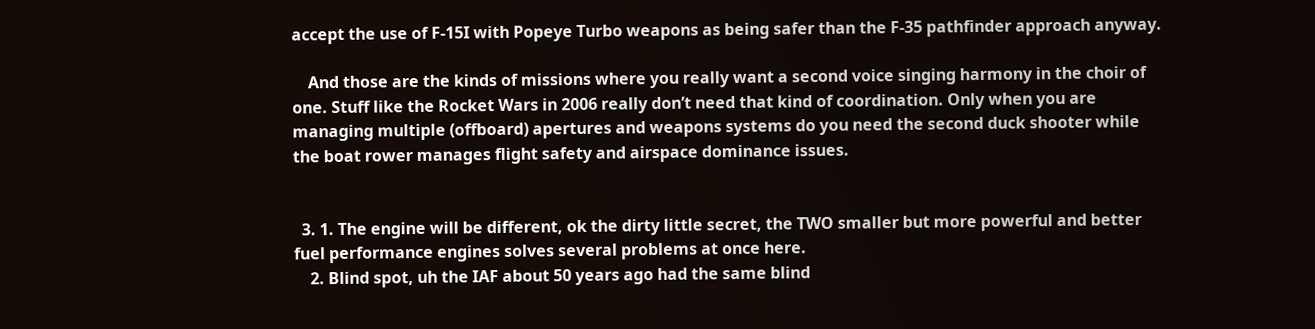accept the use of F-15I with Popeye Turbo weapons as being safer than the F-35 pathfinder approach anyway.

    And those are the kinds of missions where you really want a second voice singing harmony in the choir of one. Stuff like the Rocket Wars in 2006 really don’t need that kind of coordination. Only when you are managing multiple (offboard) apertures and weapons systems do you need the second duck shooter while the boat rower manages flight safety and airspace dominance issues.


  3. 1. The engine will be different, ok the dirty little secret, the TWO smaller but more powerful and better fuel performance engines solves several problems at once here.
    2. Blind spot, uh the IAF about 50 years ago had the same blind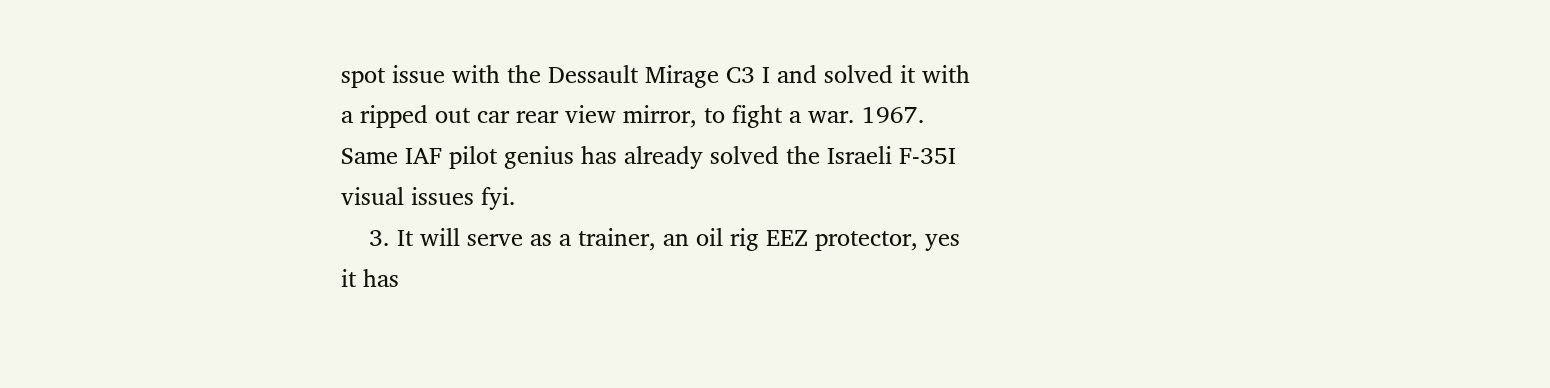spot issue with the Dessault Mirage C3 I and solved it with a ripped out car rear view mirror, to fight a war. 1967. Same IAF pilot genius has already solved the Israeli F-35I visual issues fyi.
    3. It will serve as a trainer, an oil rig EEZ protector, yes it has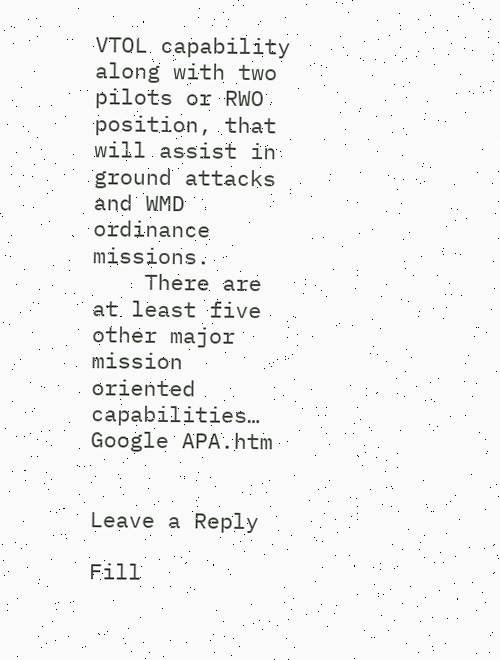VTOL capability along with two pilots or RWO position, that will assist in ground attacks and WMD ordinance missions.
    There are at least five other major mission oriented capabilities… Google APA.htm


Leave a Reply

Fill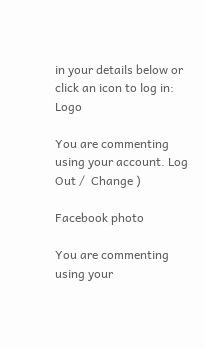in your details below or click an icon to log in: Logo

You are commenting using your account. Log Out /  Change )

Facebook photo

You are commenting using your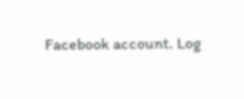Facebook account. Log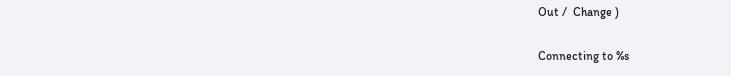Out /  Change )

Connecting to %s